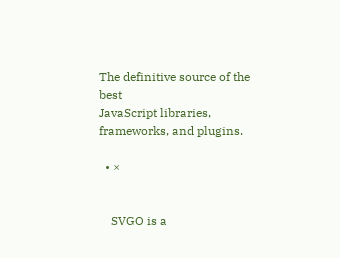The definitive source of the best
JavaScript libraries, frameworks, and plugins.

  • ×


    SVGO is a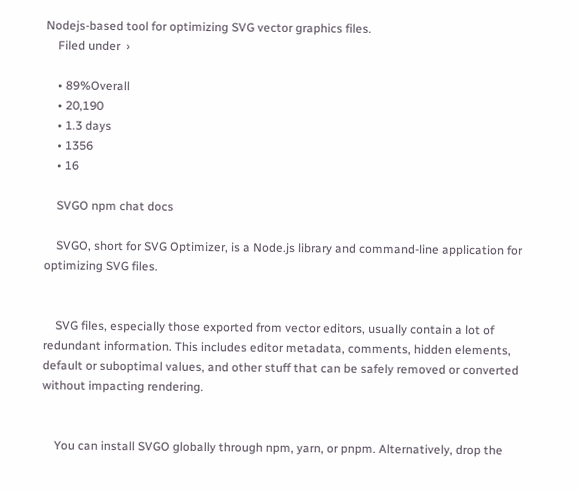Nodejs-based tool for optimizing SVG vector graphics files.
    Filed under  ›

    • 89%Overall
    • 20,190
    • 1.3 days
    • 1356
    • 16

    SVGO npm chat docs

    SVGO, short for SVG Optimizer, is a Node.js library and command-line application for optimizing SVG files.


    SVG files, especially those exported from vector editors, usually contain a lot of redundant information. This includes editor metadata, comments, hidden elements, default or suboptimal values, and other stuff that can be safely removed or converted without impacting rendering.


    You can install SVGO globally through npm, yarn, or pnpm. Alternatively, drop the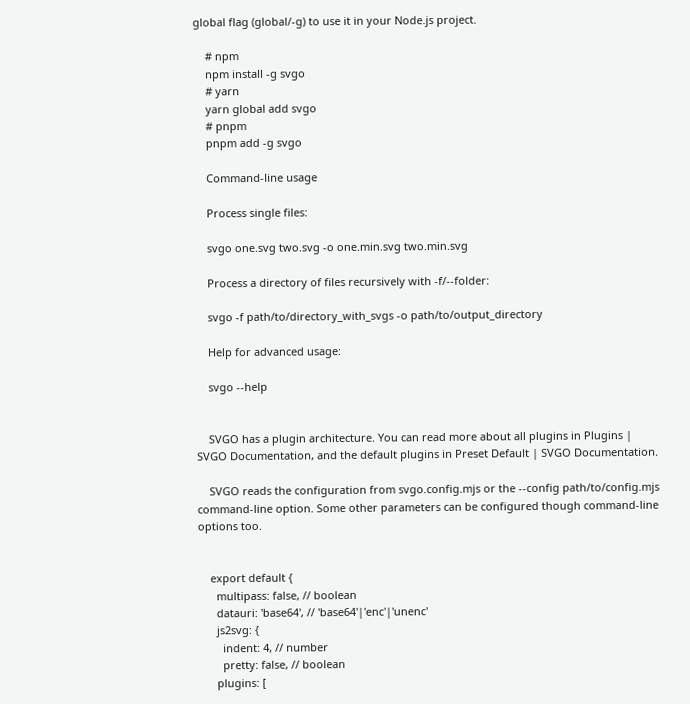global flag (global/-g) to use it in your Node.js project.

    # npm
    npm install -g svgo
    # yarn
    yarn global add svgo
    # pnpm
    pnpm add -g svgo

    Command-line usage

    Process single files:

    svgo one.svg two.svg -o one.min.svg two.min.svg

    Process a directory of files recursively with -f/--folder:

    svgo -f path/to/directory_with_svgs -o path/to/output_directory

    Help for advanced usage:

    svgo --help


    SVGO has a plugin architecture. You can read more about all plugins in Plugins | SVGO Documentation, and the default plugins in Preset Default | SVGO Documentation.

    SVGO reads the configuration from svgo.config.mjs or the --config path/to/config.mjs command-line option. Some other parameters can be configured though command-line options too.


    export default {
      multipass: false, // boolean
      datauri: 'base64', // 'base64'|'enc'|'unenc'
      js2svg: {
        indent: 4, // number
        pretty: false, // boolean
      plugins: [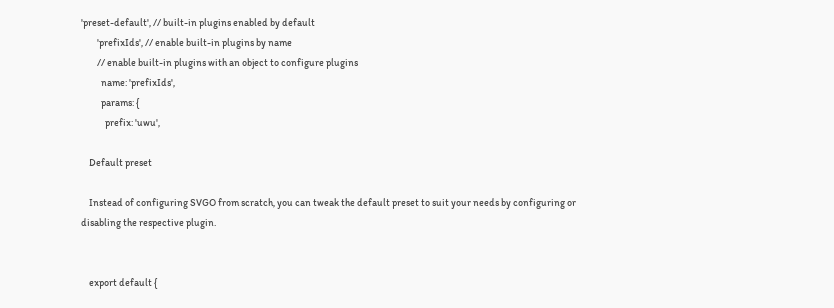'preset-default', // built-in plugins enabled by default
        'prefixIds', // enable built-in plugins by name
        // enable built-in plugins with an object to configure plugins
          name: 'prefixIds',
          params: {
            prefix: 'uwu',

    Default preset

    Instead of configuring SVGO from scratch, you can tweak the default preset to suit your needs by configuring or disabling the respective plugin.


    export default {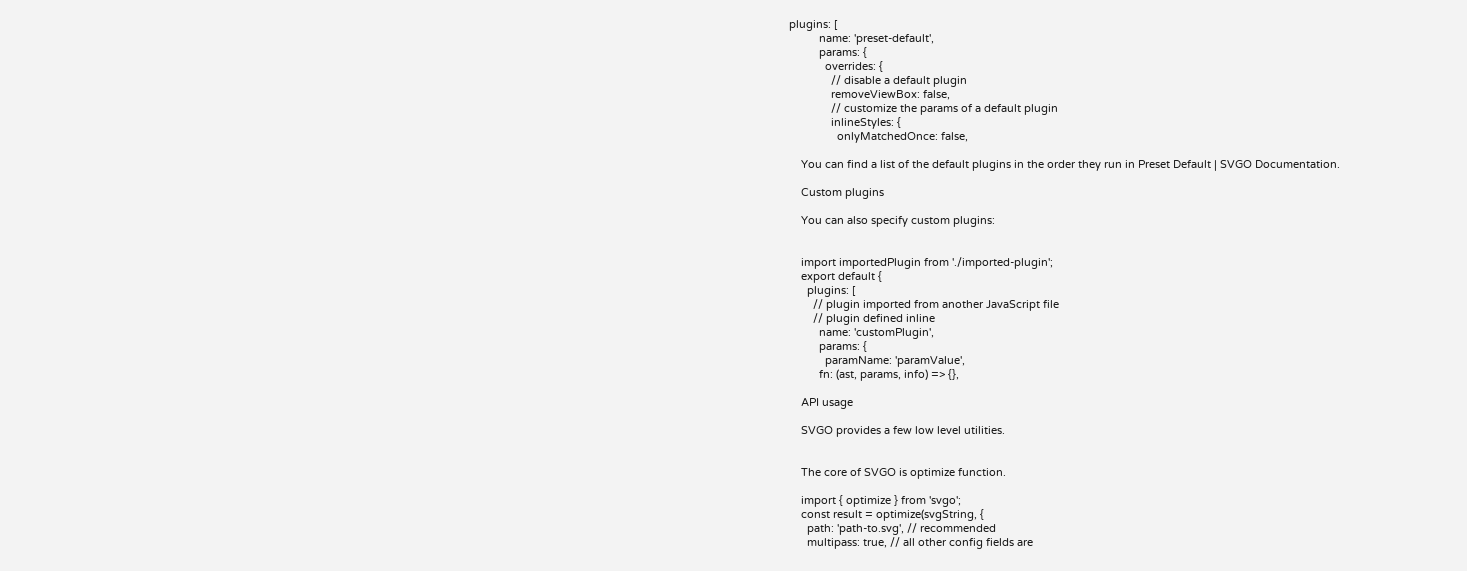plugins: [
          name: 'preset-default',
          params: {
            overrides: {
              // disable a default plugin
              removeViewBox: false,
              // customize the params of a default plugin
              inlineStyles: {
                onlyMatchedOnce: false,

    You can find a list of the default plugins in the order they run in Preset Default | SVGO Documentation.

    Custom plugins

    You can also specify custom plugins:


    import importedPlugin from './imported-plugin';
    export default {
      plugins: [
        // plugin imported from another JavaScript file
        // plugin defined inline
          name: 'customPlugin',
          params: {
            paramName: 'paramValue',
          fn: (ast, params, info) => {},

    API usage

    SVGO provides a few low level utilities.


    The core of SVGO is optimize function.

    import { optimize } from 'svgo';
    const result = optimize(svgString, {
      path: 'path-to.svg', // recommended
      multipass: true, // all other config fields are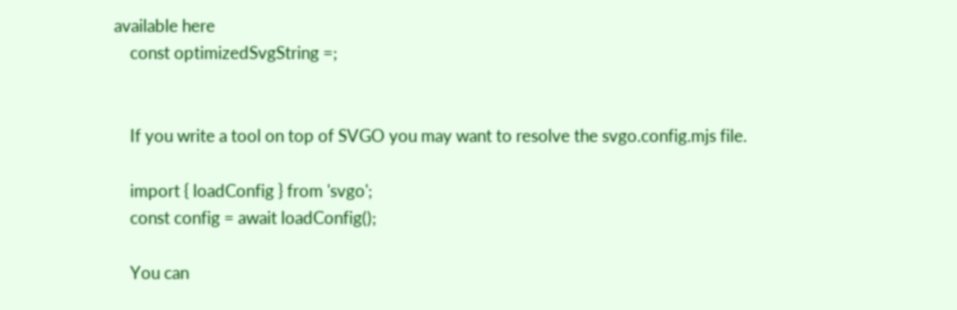available here
    const optimizedSvgString =;


    If you write a tool on top of SVGO you may want to resolve the svgo.config.mjs file.

    import { loadConfig } from 'svgo';
    const config = await loadConfig();

    You can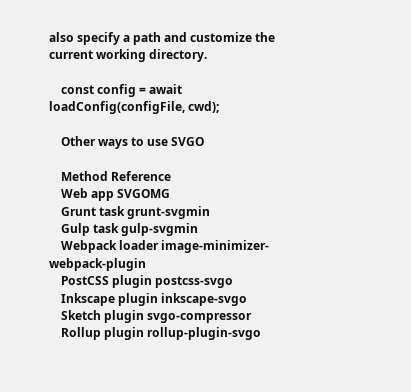also specify a path and customize the current working directory.

    const config = await loadConfig(configFile, cwd);

    Other ways to use SVGO

    Method Reference
    Web app SVGOMG
    Grunt task grunt-svgmin
    Gulp task gulp-svgmin
    Webpack loader image-minimizer-webpack-plugin
    PostCSS plugin postcss-svgo
    Inkscape plugin inkscape-svgo
    Sketch plugin svgo-compressor
    Rollup plugin rollup-plugin-svgo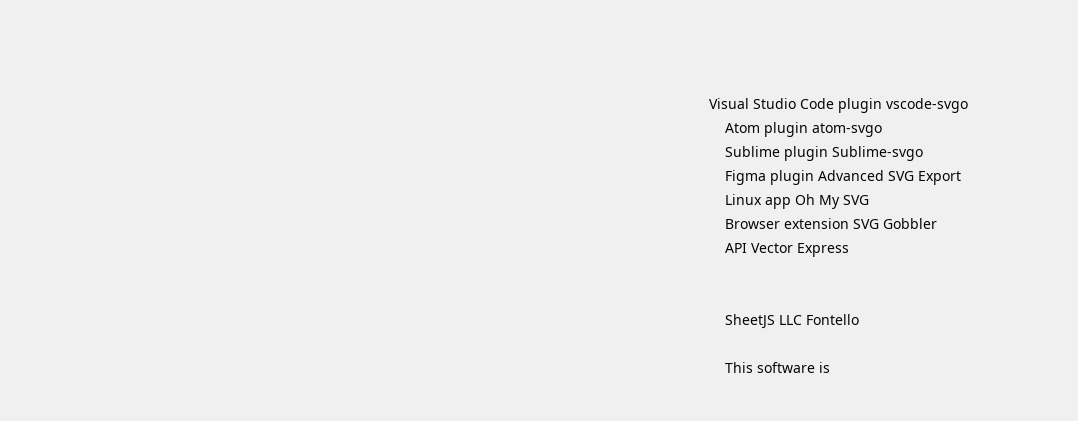Visual Studio Code plugin vscode-svgo
    Atom plugin atom-svgo
    Sublime plugin Sublime-svgo
    Figma plugin Advanced SVG Export
    Linux app Oh My SVG
    Browser extension SVG Gobbler
    API Vector Express


    SheetJS LLC Fontello

    This software is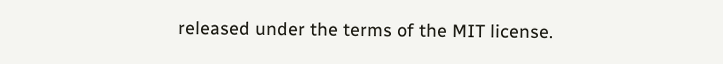released under the terms of the MIT license.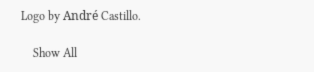Logo by André Castillo.

    Show All